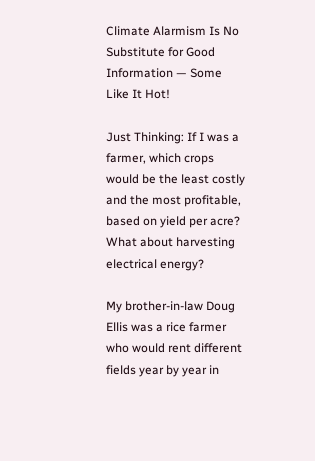Climate Alarmism Is No Substitute for Good Information — Some Like It Hot!

Just Thinking: If I was a farmer, which crops would be the least costly and the most profitable, based on yield per acre? What about harvesting electrical energy?

My brother-in-law Doug Ellis was a rice farmer who would rent different fields year by year in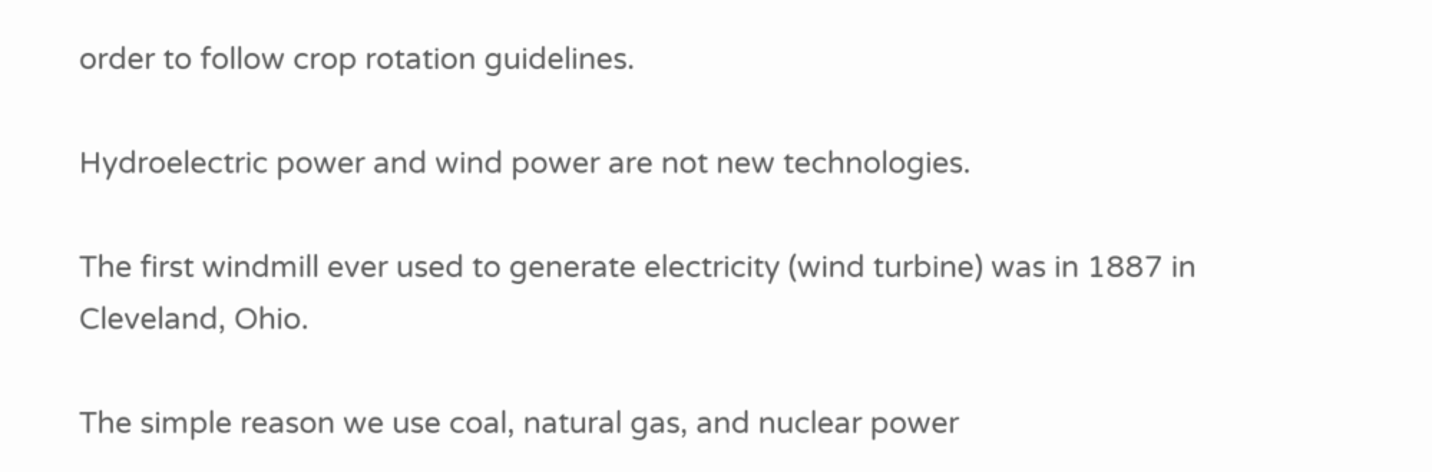order to follow crop rotation guidelines.

Hydroelectric power and wind power are not new technologies.

The first windmill ever used to generate electricity (wind turbine) was in 1887 in Cleveland, Ohio.

The simple reason we use coal, natural gas, and nuclear power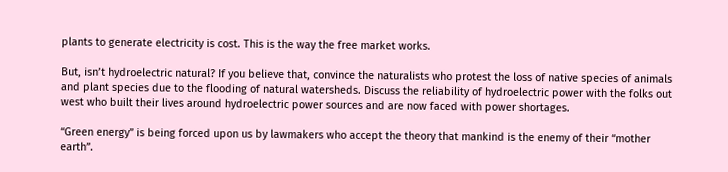plants to generate electricity is cost. This is the way the free market works.

But, isn’t hydroelectric natural? If you believe that, convince the naturalists who protest the loss of native species of animals and plant species due to the flooding of natural watersheds. Discuss the reliability of hydroelectric power with the folks out west who built their lives around hydroelectric power sources and are now faced with power shortages.

“Green energy” is being forced upon us by lawmakers who accept the theory that mankind is the enemy of their “mother earth”.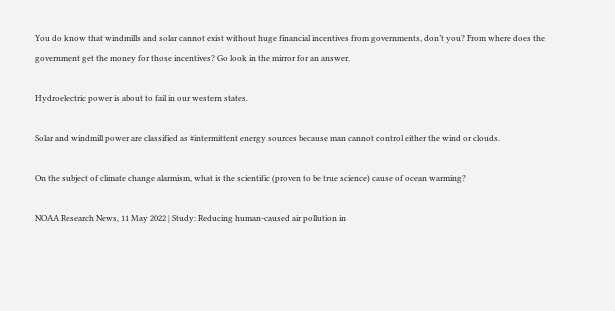You do know that windmills and solar cannot exist without huge financial incentives from governments, don’t you? From where does the government get the money for those incentives? Go look in the mirror for an answer.

Hydroelectric power is about to fail in our western states.

Solar and windmill power are classified as #intermittent energy sources because man cannot control either the wind or clouds.

On the subject of climate change alarmism, what is the scientific (proven to be true science) cause of ocean warming?

NOAA Research News, 11 May 2022 | Study: Reducing human-caused air pollution in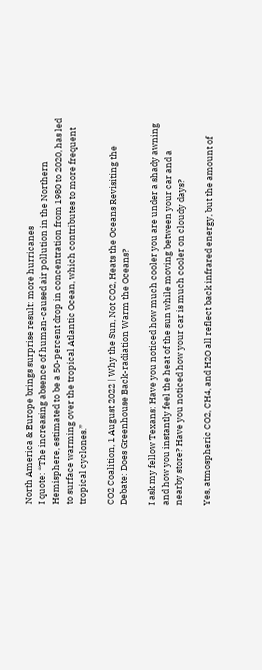North America & Europe brings surprise result: more hurricanes
I quote: “The increasing absence of human-caused air pollution in the Northern Hemisphere, estimated to be a 50-percent drop in concentration from 1980 to 2020, has led to surface warming over the tropical Atlantic Ocean, which contributes to more frequent tropical cyclones.”

CO2 Coalition, 1 August 2022 | Why the Sun, Not CO2, Heats the Oceans Revisiting the Debate: Does Greenhouse Back-radiation Warm the Oceans?

I ask my fellow Texans: Have you noticed how much cooler you are under a shady awning and how you instantly feel the heat of the sun while moving between your car and a nearby store? Have you noticed how your car is much cooler on cloudy days?

Yes, atmospheric CO2, CH4, and H2O all reflect back infrared energy, but the amount of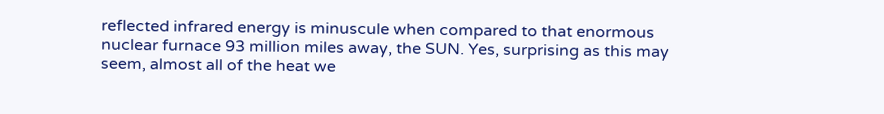reflected infrared energy is minuscule when compared to that enormous nuclear furnace 93 million miles away, the SUN. Yes, surprising as this may seem, almost all of the heat we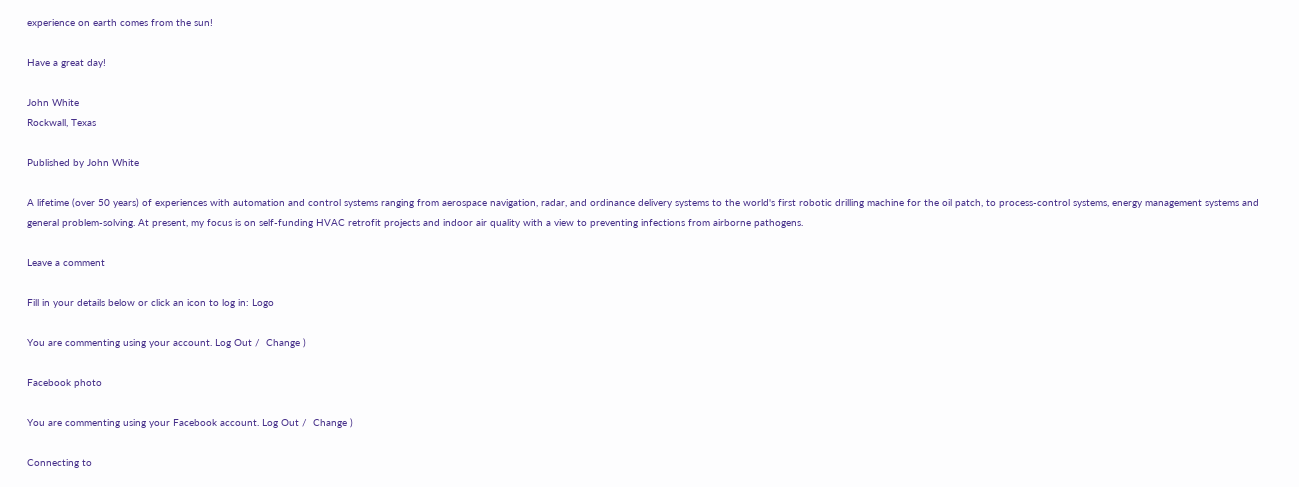experience on earth comes from the sun!

Have a great day!

John White
Rockwall, Texas

Published by John White

A lifetime (over 50 years) of experiences with automation and control systems ranging from aerospace navigation, radar, and ordinance delivery systems to the world's first robotic drilling machine for the oil patch, to process-control systems, energy management systems and general problem-solving. At present, my focus is on self-funding HVAC retrofit projects and indoor air quality with a view to preventing infections from airborne pathogens.

Leave a comment

Fill in your details below or click an icon to log in: Logo

You are commenting using your account. Log Out /  Change )

Facebook photo

You are commenting using your Facebook account. Log Out /  Change )

Connecting to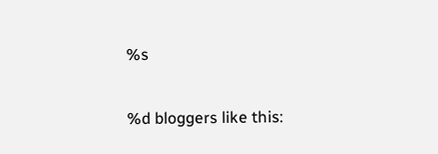%s

%d bloggers like this: